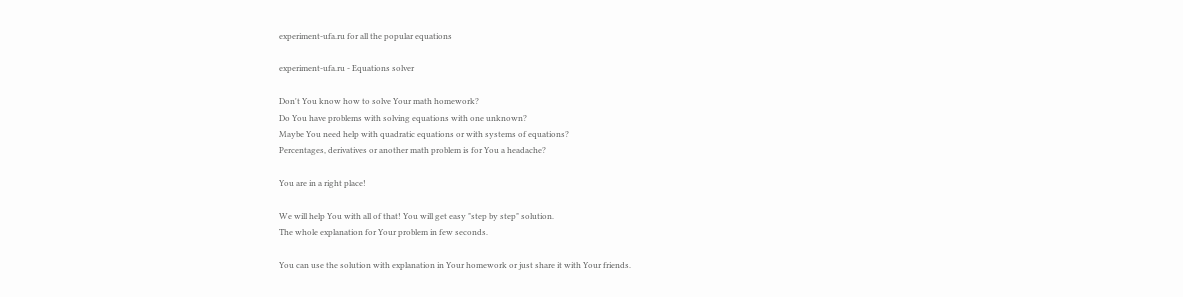experiment-ufa.ru for all the popular equations

experiment-ufa.ru - Equations solver

Don't You know how to solve Your math homework?
Do You have problems with solving equations with one unknown?
Maybe You need help with quadratic equations or with systems of equations?
Percentages, derivatives or another math problem is for You a headache?

You are in a right place!

We will help You with all of that! You will get easy "step by step" solution.
The whole explanation for Your problem in few seconds.

You can use the solution with explanation in Your homework or just share it with Your friends.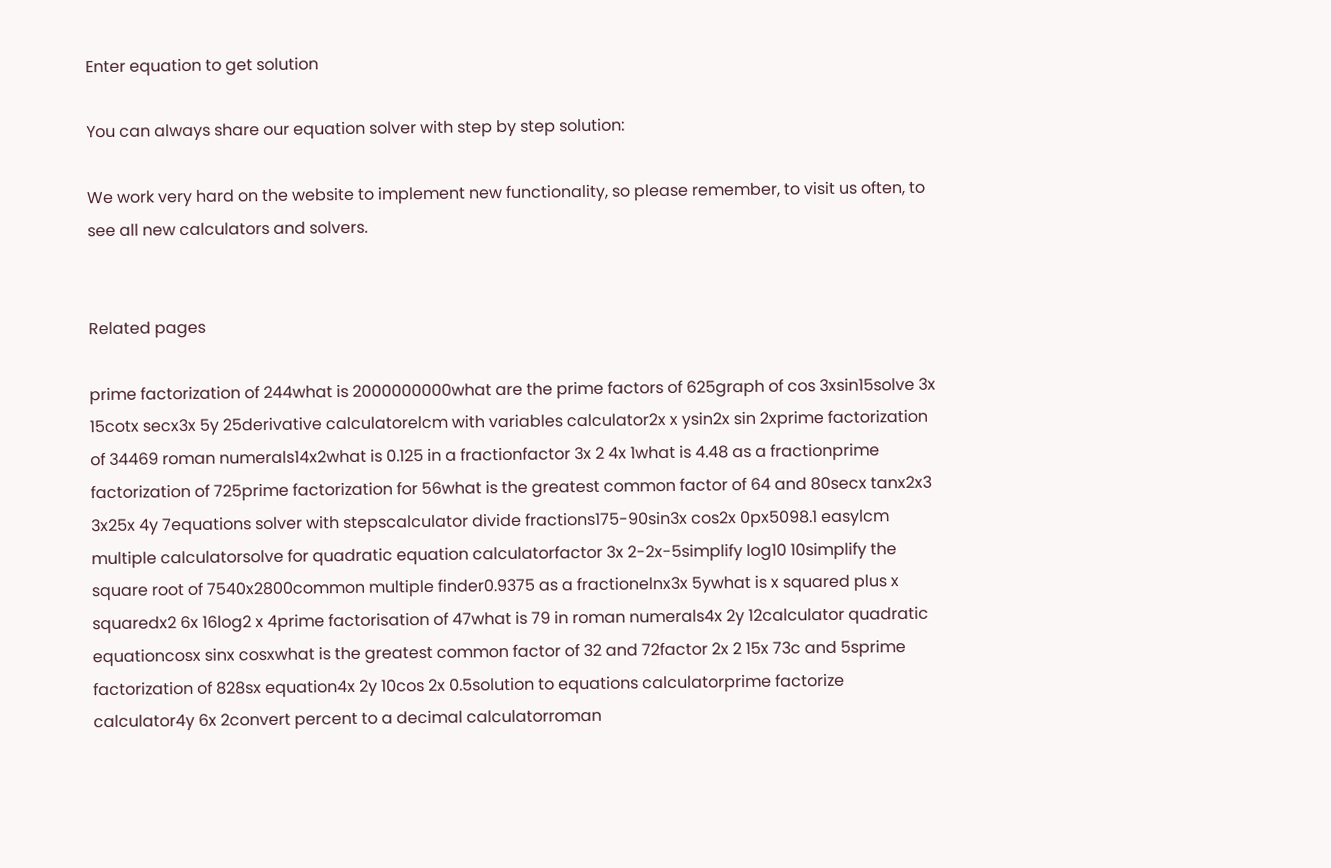Enter equation to get solution

You can always share our equation solver with step by step solution:

We work very hard on the website to implement new functionality, so please remember, to visit us often, to see all new calculators and solvers.


Related pages

prime factorization of 244what is 2000000000what are the prime factors of 625graph of cos 3xsin15solve 3x 15cotx secx3x 5y 25derivative calculatorelcm with variables calculator2x x ysin2x sin 2xprime factorization of 34469 roman numerals14x2what is 0.125 in a fractionfactor 3x 2 4x 1what is 4.48 as a fractionprime factorization of 725prime factorization for 56what is the greatest common factor of 64 and 80secx tanx2x3 3x25x 4y 7equations solver with stepscalculator divide fractions175-90sin3x cos2x 0px5098.1 easylcm multiple calculatorsolve for quadratic equation calculatorfactor 3x 2-2x-5simplify log10 10simplify the square root of 7540x2800common multiple finder0.9375 as a fractionelnx3x 5ywhat is x squared plus x squaredx2 6x 16log2 x 4prime factorisation of 47what is 79 in roman numerals4x 2y 12calculator quadratic equationcosx sinx cosxwhat is the greatest common factor of 32 and 72factor 2x 2 15x 73c and 5sprime factorization of 828sx equation4x 2y 10cos 2x 0.5solution to equations calculatorprime factorize calculator4y 6x 2convert percent to a decimal calculatorroman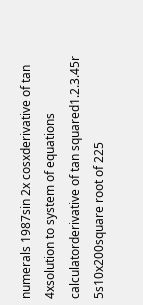numerals 1987sin 2x cosxderivative of tan 4xsolution to system of equations calculatorderivative of tan squared1.2.3.45r 5s10x200square root of 225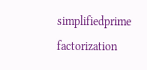simplifiedprime factorization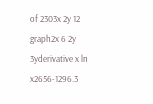of 2303x 2y 12 graph2x 6 2y 3yderivative x ln x2656-1296.3